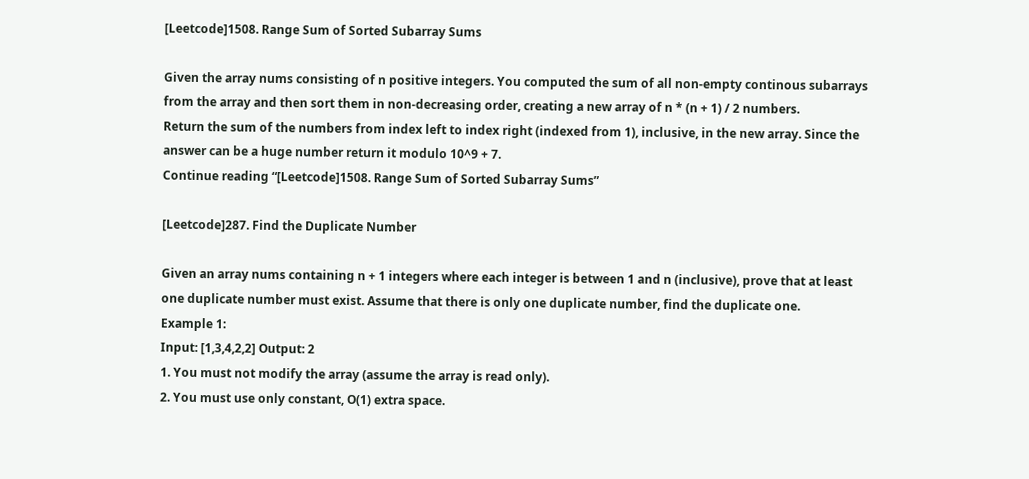[Leetcode]1508. Range Sum of Sorted Subarray Sums

Given the array nums consisting of n positive integers. You computed the sum of all non-empty continous subarrays from the array and then sort them in non-decreasing order, creating a new array of n * (n + 1) / 2 numbers.
Return the sum of the numbers from index left to index right (indexed from 1), inclusive, in the new array. Since the answer can be a huge number return it modulo 10^9 + 7.
Continue reading “[Leetcode]1508. Range Sum of Sorted Subarray Sums”

[Leetcode]287. Find the Duplicate Number

Given an array nums containing n + 1 integers where each integer is between 1 and n (inclusive), prove that at least one duplicate number must exist. Assume that there is only one duplicate number, find the duplicate one.
Example 1:
Input: [1,3,4,2,2] Output: 2
1. You must not modify the array (assume the array is read only).
2. You must use only constant, O(1) extra space.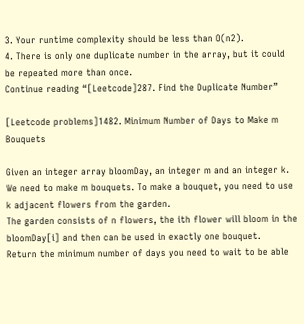3. Your runtime complexity should be less than O(n2).
4. There is only one duplicate number in the array, but it could be repeated more than once.
Continue reading “[Leetcode]287. Find the Duplicate Number”

[Leetcode problems]1482. Minimum Number of Days to Make m Bouquets

Given an integer array bloomDay, an integer m and an integer k.
We need to make m bouquets. To make a bouquet, you need to use k adjacent flowers from the garden.
The garden consists of n flowers, the ith flower will bloom in the bloomDay[i] and then can be used in exactly one bouquet.
Return the minimum number of days you need to wait to be able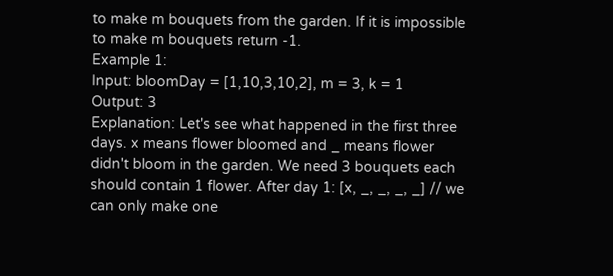to make m bouquets from the garden. If it is impossible to make m bouquets return -1.
Example 1:
Input: bloomDay = [1,10,3,10,2], m = 3, k = 1
Output: 3
Explanation: Let's see what happened in the first three days. x means flower bloomed and _ means flower didn't bloom in the garden. We need 3 bouquets each should contain 1 flower. After day 1: [x, _, _, _, _] // we can only make one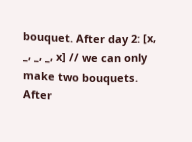bouquet. After day 2: [x, _, _, _, x] // we can only make two bouquets. After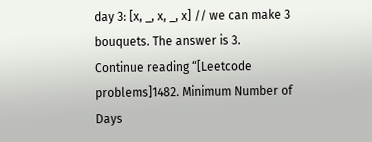day 3: [x, _, x, _, x] // we can make 3 bouquets. The answer is 3.
Continue reading “[Leetcode problems]1482. Minimum Number of Days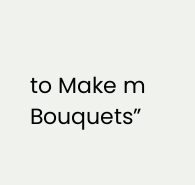to Make m Bouquets”